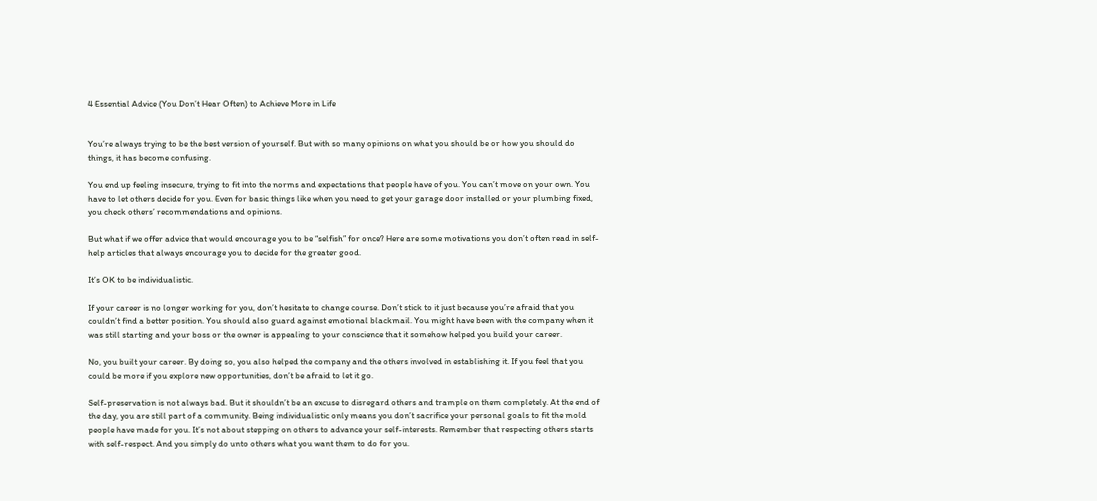4 Essential Advice (You Don’t Hear Often) to Achieve More in Life


You’re always trying to be the best version of yourself. But with so many opinions on what you should be or how you should do things, it has become confusing.

You end up feeling insecure, trying to fit into the norms and expectations that people have of you. You can’t move on your own. You have to let others decide for you. Even for basic things like when you need to get your garage door installed or your plumbing fixed, you check others’ recommendations and opinions.

But what if we offer advice that would encourage you to be “selfish” for once? Here are some motivations you don’t often read in self-help articles that always encourage you to decide for the greater good.

It’s OK to be individualistic.

If your career is no longer working for you, don’t hesitate to change course. Don’t stick to it just because you’re afraid that you couldn’t find a better position. You should also guard against emotional blackmail. You might have been with the company when it was still starting and your boss or the owner is appealing to your conscience that it somehow helped you build your career.

No, you built your career. By doing so, you also helped the company and the others involved in establishing it. If you feel that you could be more if you explore new opportunities, don’t be afraid to let it go.

Self-preservation is not always bad. But it shouldn’t be an excuse to disregard others and trample on them completely. At the end of the day, you are still part of a community. Being individualistic only means you don’t sacrifice your personal goals to fit the mold people have made for you. It’s not about stepping on others to advance your self-interests. Remember that respecting others starts with self-respect. And you simply do unto others what you want them to do for you.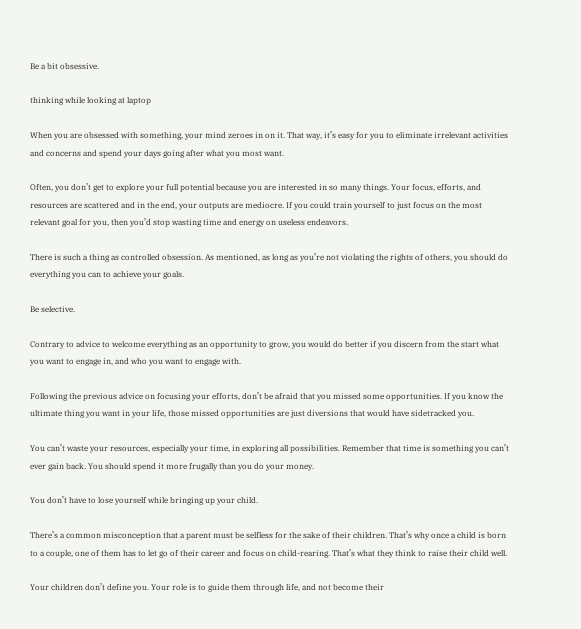Be a bit obsessive.

thinking while looking at laptop

When you are obsessed with something, your mind zeroes in on it. That way, it’s easy for you to eliminate irrelevant activities and concerns and spend your days going after what you most want.

Often, you don’t get to explore your full potential because you are interested in so many things. Your focus, efforts, and resources are scattered and in the end, your outputs are mediocre. If you could train yourself to just focus on the most relevant goal for you, then you’d stop wasting time and energy on useless endeavors.

There is such a thing as controlled obsession. As mentioned, as long as you’re not violating the rights of others, you should do everything you can to achieve your goals.

Be selective.

Contrary to advice to welcome everything as an opportunity to grow, you would do better if you discern from the start what you want to engage in, and who you want to engage with.

Following the previous advice on focusing your efforts, don’t be afraid that you missed some opportunities. If you know the ultimate thing you want in your life, those missed opportunities are just diversions that would have sidetracked you.

You can’t waste your resources, especially your time, in exploring all possibilities. Remember that time is something you can’t ever gain back. You should spend it more frugally than you do your money.

You don’t have to lose yourself while bringing up your child.

There’s a common misconception that a parent must be selfless for the sake of their children. That’s why once a child is born to a couple, one of them has to let go of their career and focus on child-rearing. That’s what they think to raise their child well.

Your children don’t define you. Your role is to guide them through life, and not become their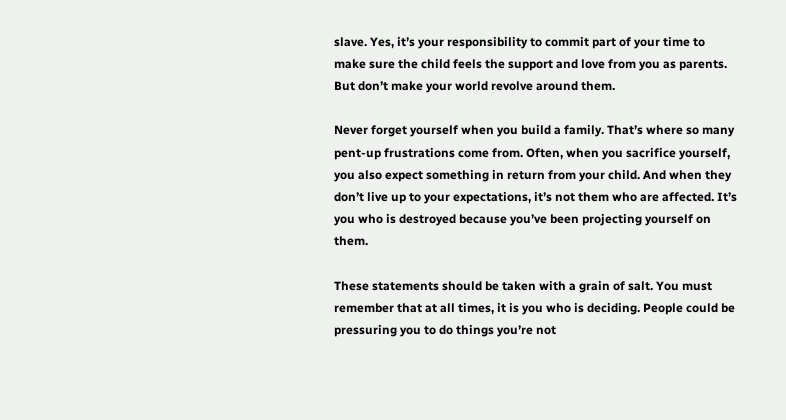slave. Yes, it’s your responsibility to commit part of your time to make sure the child feels the support and love from you as parents. But don’t make your world revolve around them.

Never forget yourself when you build a family. That’s where so many pent-up frustrations come from. Often, when you sacrifice yourself, you also expect something in return from your child. And when they don’t live up to your expectations, it’s not them who are affected. It’s you who is destroyed because you’ve been projecting yourself on them.

These statements should be taken with a grain of salt. You must remember that at all times, it is you who is deciding. People could be pressuring you to do things you’re not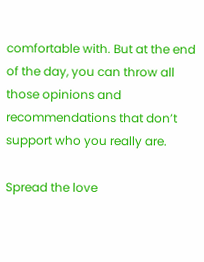comfortable with. But at the end of the day, you can throw all those opinions and recommendations that don’t support who you really are.

Spread the love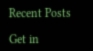Recent Posts

Get in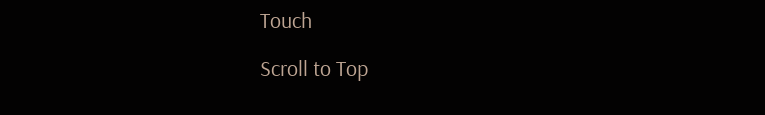Touch

Scroll to Top